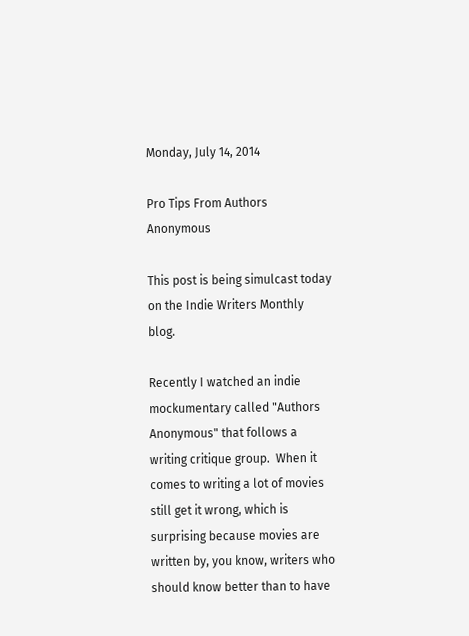Monday, July 14, 2014

Pro Tips From Authors Anonymous

This post is being simulcast today on the Indie Writers Monthly blog.

Recently I watched an indie mockumentary called "Authors Anonymous" that follows a writing critique group.  When it comes to writing a lot of movies still get it wrong, which is surprising because movies are written by, you know, writers who should know better than to have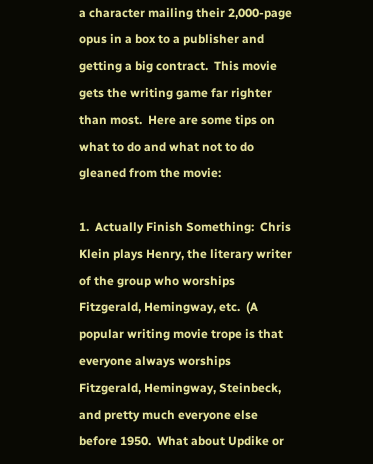a character mailing their 2,000-page opus in a box to a publisher and getting a big contract.  This movie gets the writing game far righter than most.  Here are some tips on what to do and what not to do gleaned from the movie:

1.  Actually Finish Something:  Chris Klein plays Henry, the literary writer of the group who worships Fitzgerald, Hemingway, etc.  (A popular writing movie trope is that everyone always worships Fitzgerald, Hemingway, Steinbeck, and pretty much everyone else before 1950.  What about Updike or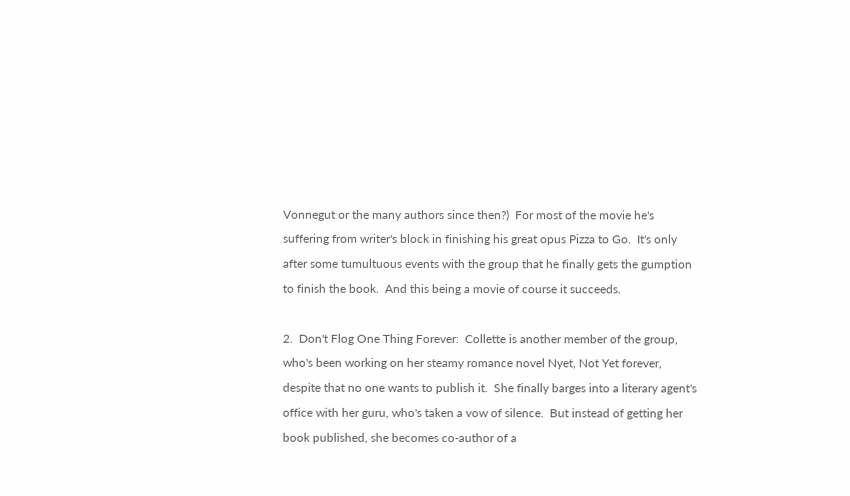Vonnegut or the many authors since then?)  For most of the movie he's suffering from writer's block in finishing his great opus Pizza to Go.  It's only after some tumultuous events with the group that he finally gets the gumption to finish the book.  And this being a movie of course it succeeds.

2.  Don't Flog One Thing Forever:  Collette is another member of the group, who's been working on her steamy romance novel Nyet, Not Yet forever, despite that no one wants to publish it.  She finally barges into a literary agent's office with her guru, who's taken a vow of silence.  But instead of getting her book published, she becomes co-author of a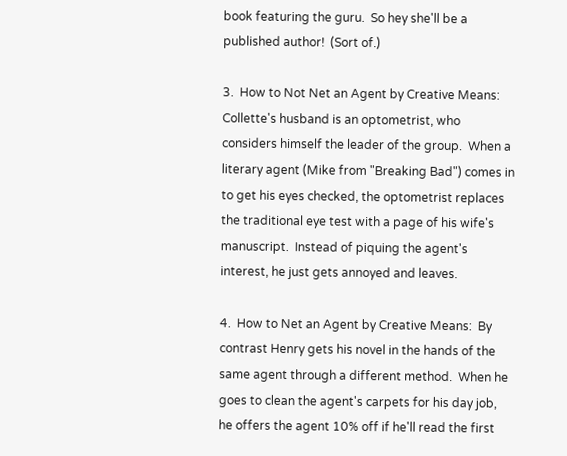book featuring the guru.  So hey she'll be a published author!  (Sort of.)

3.  How to Not Net an Agent by Creative Means:  Collette's husband is an optometrist, who considers himself the leader of the group.  When a literary agent (Mike from "Breaking Bad") comes in to get his eyes checked, the optometrist replaces the traditional eye test with a page of his wife's manuscript.  Instead of piquing the agent's interest, he just gets annoyed and leaves.

4.  How to Net an Agent by Creative Means:  By contrast Henry gets his novel in the hands of the same agent through a different method.  When he goes to clean the agent's carpets for his day job, he offers the agent 10% off if he'll read the first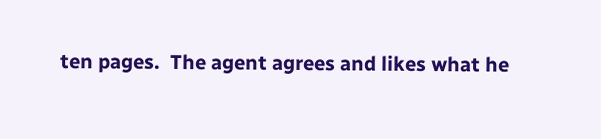ten pages.  The agent agrees and likes what he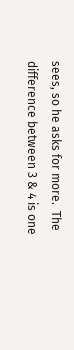sees, so he asks for more.  The difference between 3 & 4 is one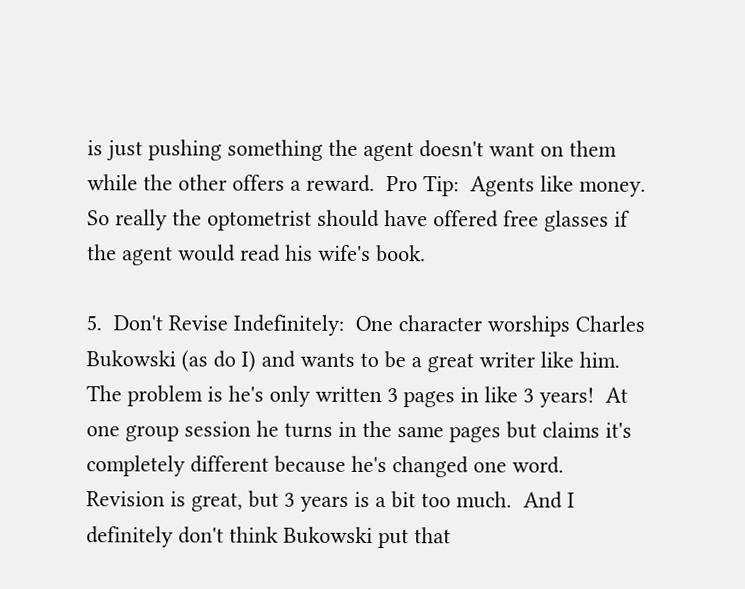is just pushing something the agent doesn't want on them while the other offers a reward.  Pro Tip:  Agents like money.  So really the optometrist should have offered free glasses if the agent would read his wife's book.

5.  Don't Revise Indefinitely:  One character worships Charles Bukowski (as do I) and wants to be a great writer like him.  The problem is he's only written 3 pages in like 3 years!  At one group session he turns in the same pages but claims it's completely different because he's changed one word.  Revision is great, but 3 years is a bit too much.  And I definitely don't think Bukowski put that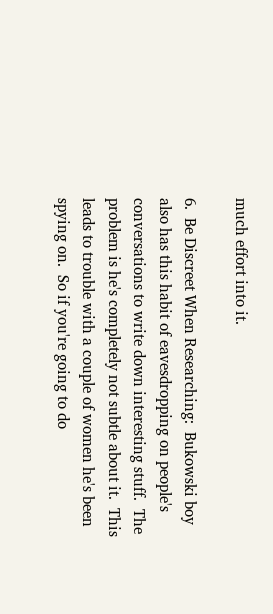much effort into it.

6.  Be Discreet When Researching:  Bukowski boy also has this habit of eavesdropping on people's conversations to write down interesting stuff.  The problem is he's completely not subtle about it.  This leads to trouble with a couple of women he's been spying on.  So if you're going to do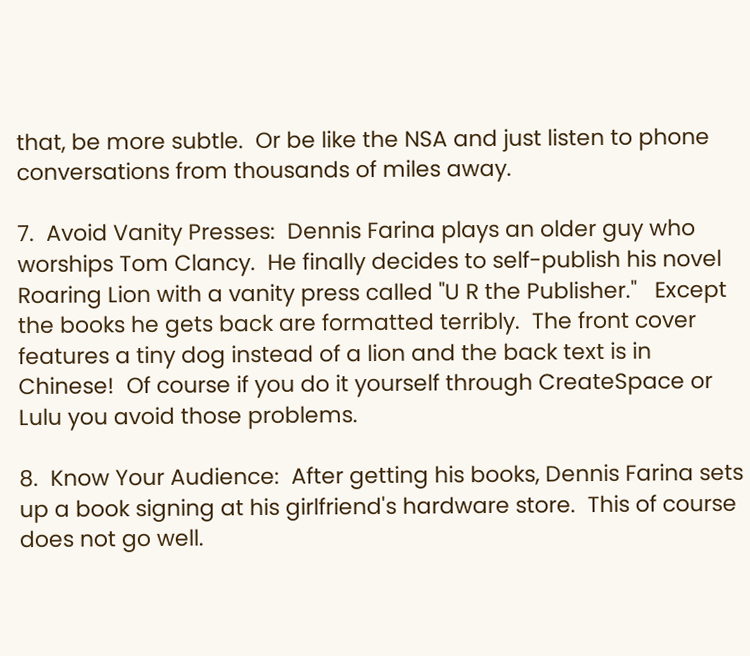that, be more subtle.  Or be like the NSA and just listen to phone conversations from thousands of miles away.

7.  Avoid Vanity Presses:  Dennis Farina plays an older guy who worships Tom Clancy.  He finally decides to self-publish his novel Roaring Lion with a vanity press called "U R the Publisher."   Except the books he gets back are formatted terribly.  The front cover features a tiny dog instead of a lion and the back text is in Chinese!  Of course if you do it yourself through CreateSpace or Lulu you avoid those problems.

8.  Know Your Audience:  After getting his books, Dennis Farina sets up a book signing at his girlfriend's hardware store.  This of course does not go well.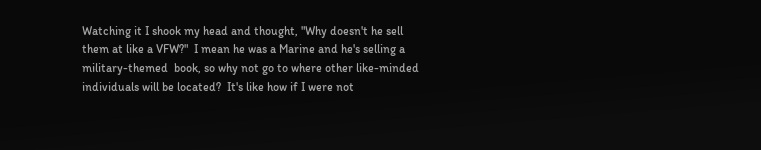Watching it I shook my head and thought, "Why doesn't he sell them at like a VFW?"  I mean he was a Marine and he's selling a military-themed  book, so why not go to where other like-minded individuals will be located?  It's like how if I were not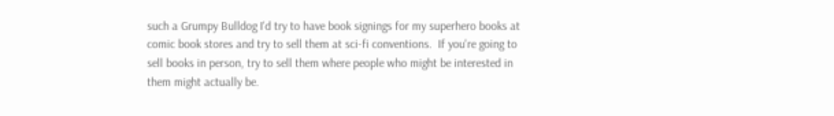such a Grumpy Bulldog I'd try to have book signings for my superhero books at comic book stores and try to sell them at sci-fi conventions.  If you're going to sell books in person, try to sell them where people who might be interested in them might actually be.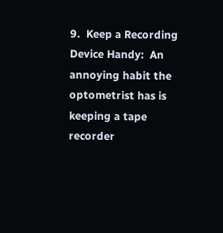9.  Keep a Recording Device Handy:  An annoying habit the optometrist has is keeping a tape recorder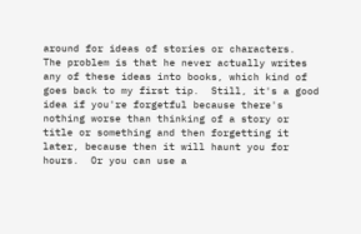around for ideas of stories or characters.  The problem is that he never actually writes any of these ideas into books, which kind of goes back to my first tip.  Still, it's a good idea if you're forgetful because there's nothing worse than thinking of a story or title or something and then forgetting it later, because then it will haunt you for hours.  Or you can use a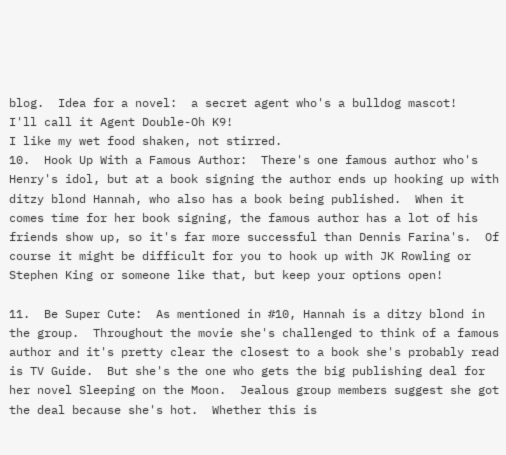blog.  Idea for a novel:  a secret agent who's a bulldog mascot!   I'll call it Agent Double-Oh K9!
I like my wet food shaken, not stirred.
10.  Hook Up With a Famous Author:  There's one famous author who's Henry's idol, but at a book signing the author ends up hooking up with ditzy blond Hannah, who also has a book being published.  When it comes time for her book signing, the famous author has a lot of his friends show up, so it's far more successful than Dennis Farina's.  Of course it might be difficult for you to hook up with JK Rowling or Stephen King or someone like that, but keep your options open!

11.  Be Super Cute:  As mentioned in #10, Hannah is a ditzy blond in the group.  Throughout the movie she's challenged to think of a famous author and it's pretty clear the closest to a book she's probably read is TV Guide.  But she's the one who gets the big publishing deal for her novel Sleeping on the Moon.  Jealous group members suggest she got the deal because she's hot.  Whether this is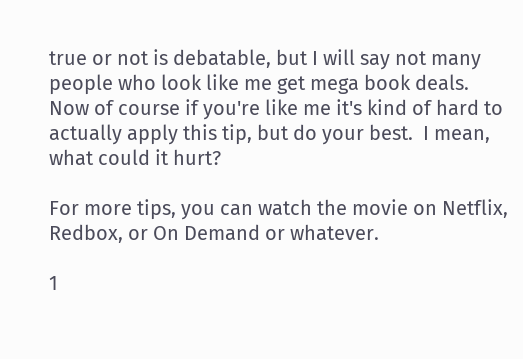true or not is debatable, but I will say not many people who look like me get mega book deals.  Now of course if you're like me it's kind of hard to actually apply this tip, but do your best.  I mean, what could it hurt?

For more tips, you can watch the movie on Netflix, Redbox, or On Demand or whatever.

1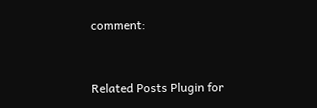comment:


Related Posts Plugin for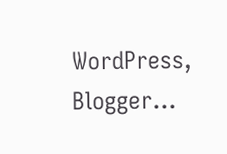WordPress, Blogger...